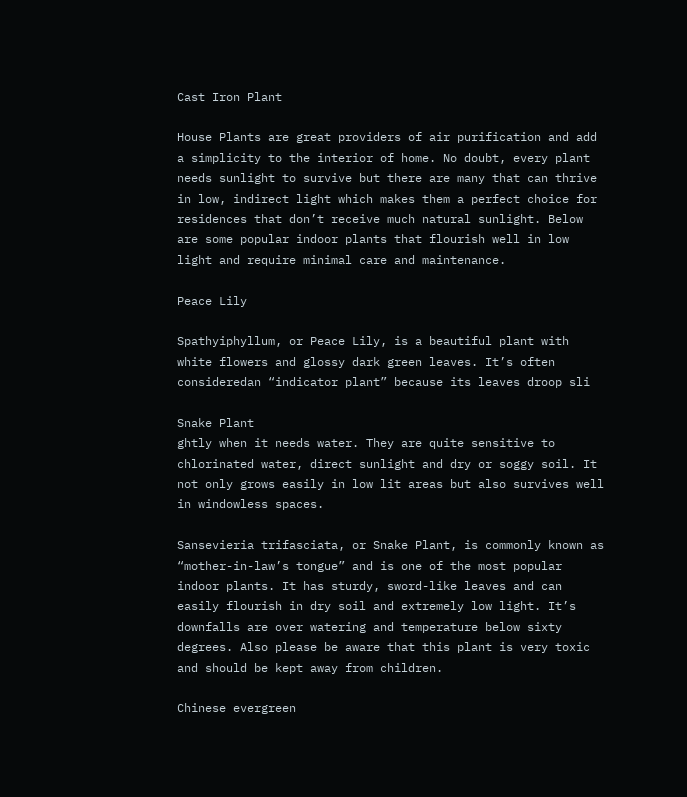Cast Iron Plant

House Plants are great providers of air purification and add a simplicity to the interior of home. No doubt, every plant needs sunlight to survive but there are many that can thrive in low, indirect light which makes them a perfect choice for residences that don’t receive much natural sunlight. Below are some popular indoor plants that flourish well in low light and require minimal care and maintenance.

Peace Lily

Spathyiphyllum, or Peace Lily, is a beautiful plant with white flowers and glossy dark green leaves. It’s often consideredan “indicator plant” because its leaves droop sli

Snake Plant
ghtly when it needs water. They are quite sensitive to chlorinated water, direct sunlight and dry or soggy soil. It not only grows easily in low lit areas but also survives well in windowless spaces.

Sansevieria trifasciata, or Snake Plant, is commonly known as “mother-in-law’s tongue” and is one of the most popular indoor plants. It has sturdy, sword-like leaves and can easily flourish in dry soil and extremely low light. It’s downfalls are over watering and temperature below sixty degrees. Also please be aware that this plant is very toxic and should be kept away from children.

Chinese evergreen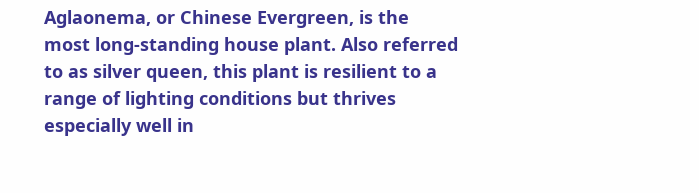Aglaonema, or Chinese Evergreen, is the most long-standing house plant. Also referred to as silver queen, this plant is resilient to a range of lighting conditions but thrives especially well in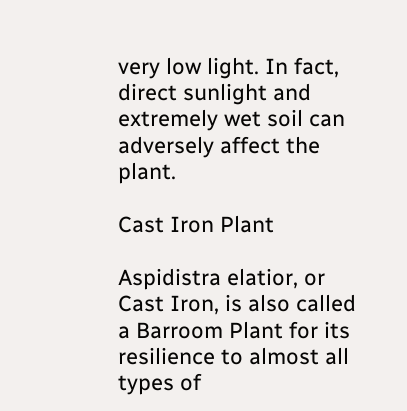very low light. In fact, direct sunlight and extremely wet soil can adversely affect the plant.

Cast Iron Plant

Aspidistra elatior, or Cast Iron, is also called a Barroom Plant for its resilience to almost all types of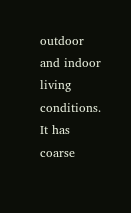outdoor and indoor living conditions. It has coarse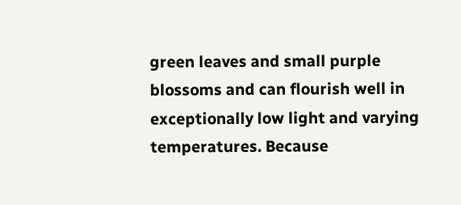green leaves and small purple blossoms and can flourish well in exceptionally low light and varying temperatures. Because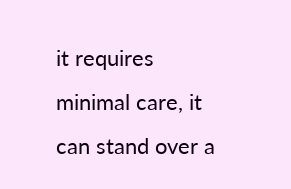it requires minimal care, it can stand over a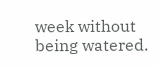week without being watered.